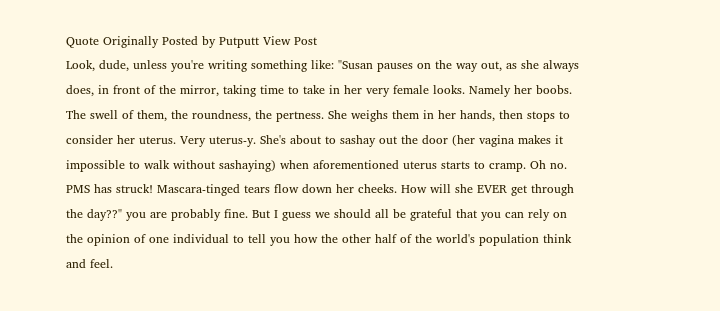Quote Originally Posted by Putputt View Post
Look, dude, unless you're writing something like: "Susan pauses on the way out, as she always does, in front of the mirror, taking time to take in her very female looks. Namely her boobs. The swell of them, the roundness, the pertness. She weighs them in her hands, then stops to consider her uterus. Very uterus-y. She's about to sashay out the door (her vagina makes it impossible to walk without sashaying) when aforementioned uterus starts to cramp. Oh no. PMS has struck! Mascara-tinged tears flow down her cheeks. How will she EVER get through the day??" you are probably fine. But I guess we should all be grateful that you can rely on the opinion of one individual to tell you how the other half of the world's population think and feel.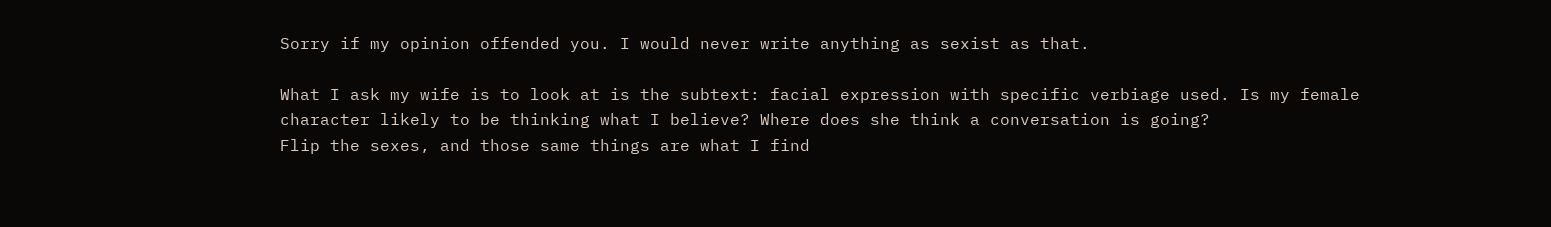Sorry if my opinion offended you. I would never write anything as sexist as that.

What I ask my wife is to look at is the subtext: facial expression with specific verbiage used. Is my female character likely to be thinking what I believe? Where does she think a conversation is going?
Flip the sexes, and those same things are what I find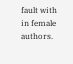fault with in female authors.